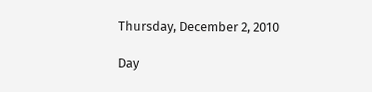Thursday, December 2, 2010

Day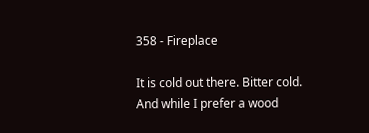358 - Fireplace

It is cold out there. Bitter cold. And while I prefer a wood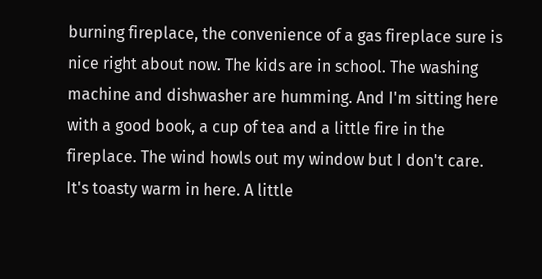burning fireplace, the convenience of a gas fireplace sure is nice right about now. The kids are in school. The washing machine and dishwasher are humming. And I'm sitting here with a good book, a cup of tea and a little fire in the fireplace. The wind howls out my window but I don't care. It's toasty warm in here. A little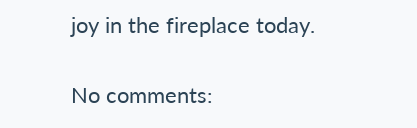joy in the fireplace today.

No comments: